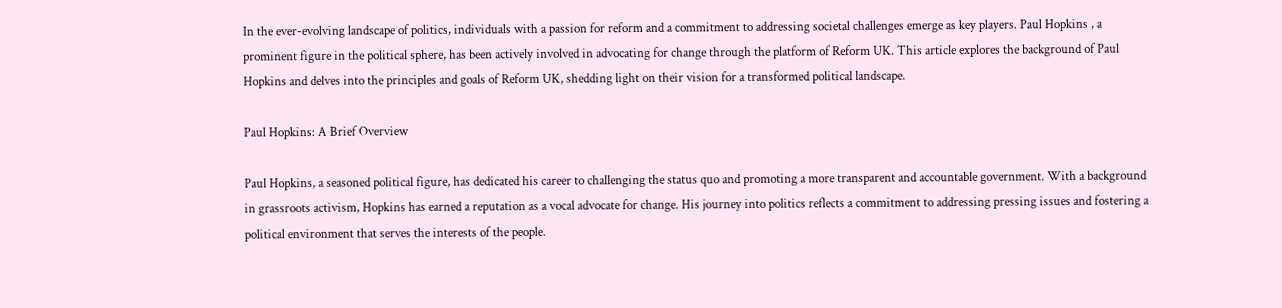In the ever-evolving landscape of politics, individuals with a passion for reform and a commitment to addressing societal challenges emerge as key players. Paul Hopkins , a prominent figure in the political sphere, has been actively involved in advocating for change through the platform of Reform UK. This article explores the background of Paul Hopkins and delves into the principles and goals of Reform UK, shedding light on their vision for a transformed political landscape.

Paul Hopkins: A Brief Overview

Paul Hopkins, a seasoned political figure, has dedicated his career to challenging the status quo and promoting a more transparent and accountable government. With a background in grassroots activism, Hopkins has earned a reputation as a vocal advocate for change. His journey into politics reflects a commitment to addressing pressing issues and fostering a political environment that serves the interests of the people.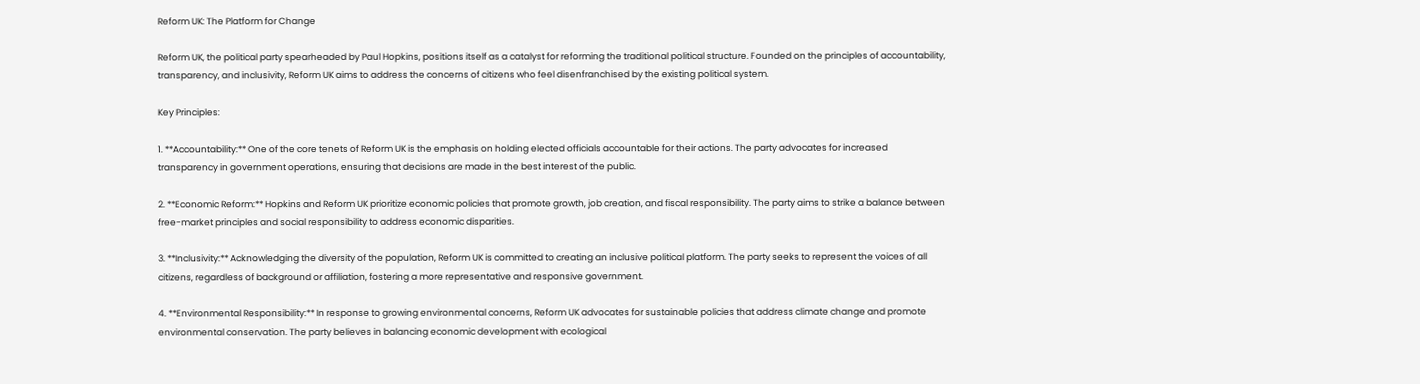Reform UK: The Platform for Change

Reform UK, the political party spearheaded by Paul Hopkins, positions itself as a catalyst for reforming the traditional political structure. Founded on the principles of accountability, transparency, and inclusivity, Reform UK aims to address the concerns of citizens who feel disenfranchised by the existing political system.

Key Principles:

1. **Accountability:** One of the core tenets of Reform UK is the emphasis on holding elected officials accountable for their actions. The party advocates for increased transparency in government operations, ensuring that decisions are made in the best interest of the public.

2. **Economic Reform:** Hopkins and Reform UK prioritize economic policies that promote growth, job creation, and fiscal responsibility. The party aims to strike a balance between free-market principles and social responsibility to address economic disparities.

3. **Inclusivity:** Acknowledging the diversity of the population, Reform UK is committed to creating an inclusive political platform. The party seeks to represent the voices of all citizens, regardless of background or affiliation, fostering a more representative and responsive government.

4. **Environmental Responsibility:** In response to growing environmental concerns, Reform UK advocates for sustainable policies that address climate change and promote environmental conservation. The party believes in balancing economic development with ecological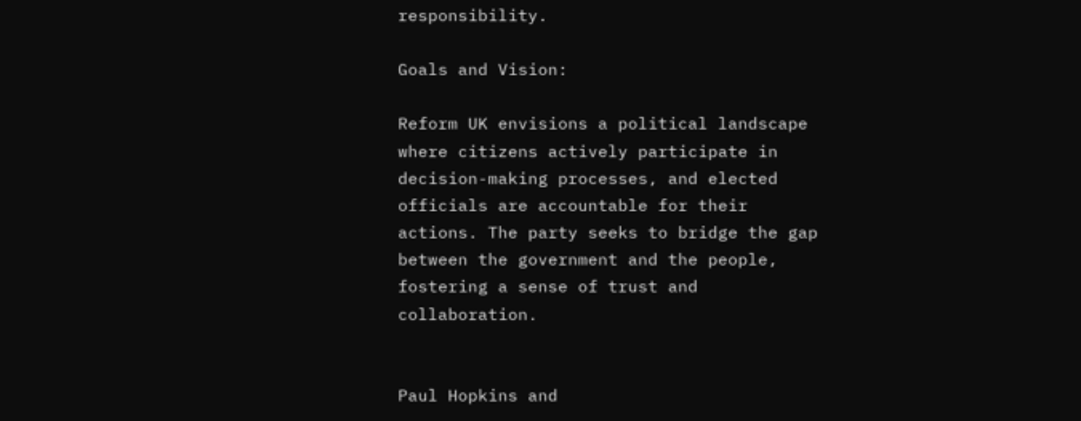responsibility.

Goals and Vision:

Reform UK envisions a political landscape where citizens actively participate in decision-making processes, and elected officials are accountable for their actions. The party seeks to bridge the gap between the government and the people, fostering a sense of trust and collaboration.


Paul Hopkins and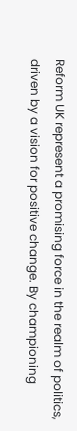Reform UK represent a promising force in the realm of politics, driven by a vision for positive change. By championing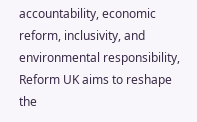accountability, economic reform, inclusivity, and environmental responsibility, Reform UK aims to reshape the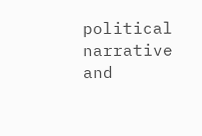political narrative and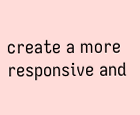create a more responsive and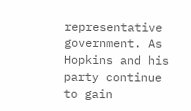representative government. As Hopkins and his party continue to gain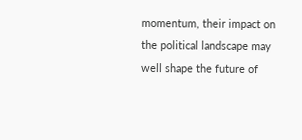momentum, their impact on the political landscape may well shape the future of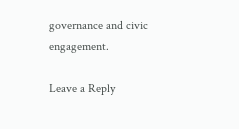governance and civic engagement.

Leave a Reply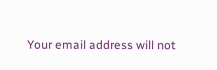Your email address will not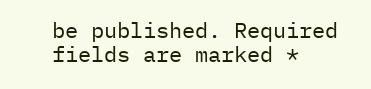be published. Required fields are marked *